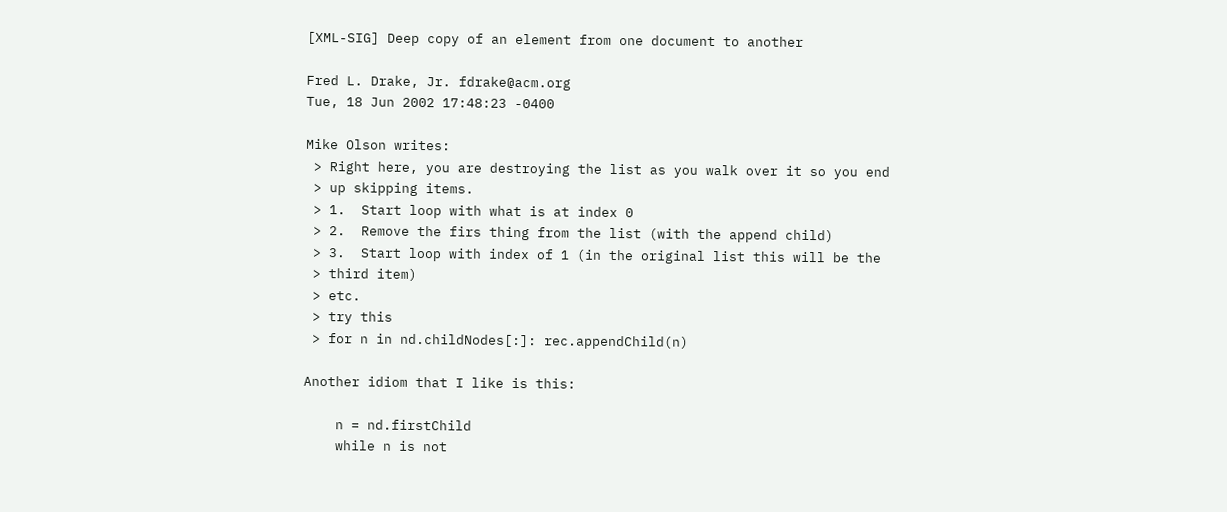[XML-SIG] Deep copy of an element from one document to another

Fred L. Drake, Jr. fdrake@acm.org
Tue, 18 Jun 2002 17:48:23 -0400

Mike Olson writes:
 > Right here, you are destroying the list as you walk over it so you end
 > up skipping items.
 > 1.  Start loop with what is at index 0
 > 2.  Remove the firs thing from the list (with the append child)
 > 3.  Start loop with index of 1 (in the original list this will be the
 > third item)
 > etc.
 > try this
 > for n in nd.childNodes[:]: rec.appendChild(n)

Another idiom that I like is this:

    n = nd.firstChild
    while n is not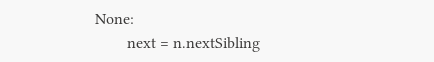None:
        next = n.nextSibling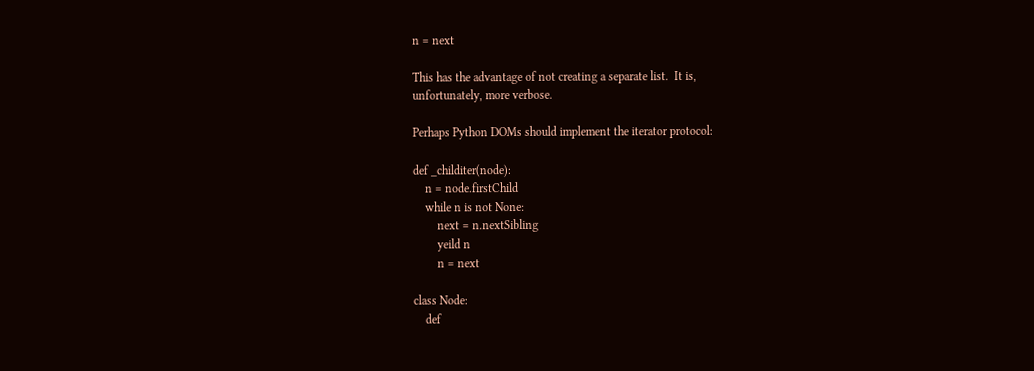n = next

This has the advantage of not creating a separate list.  It is,
unfortunately, more verbose.

Perhaps Python DOMs should implement the iterator protocol:

def _childiter(node):
    n = node.firstChild
    while n is not None:
        next = n.nextSibling
        yeild n
        n = next

class Node:
    def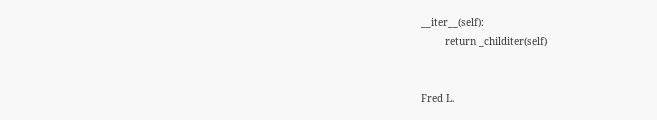__iter__(self):
        return _childiter(self)


Fred L.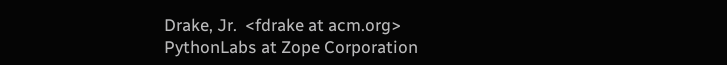Drake, Jr.  <fdrake at acm.org>
PythonLabs at Zope Corporation